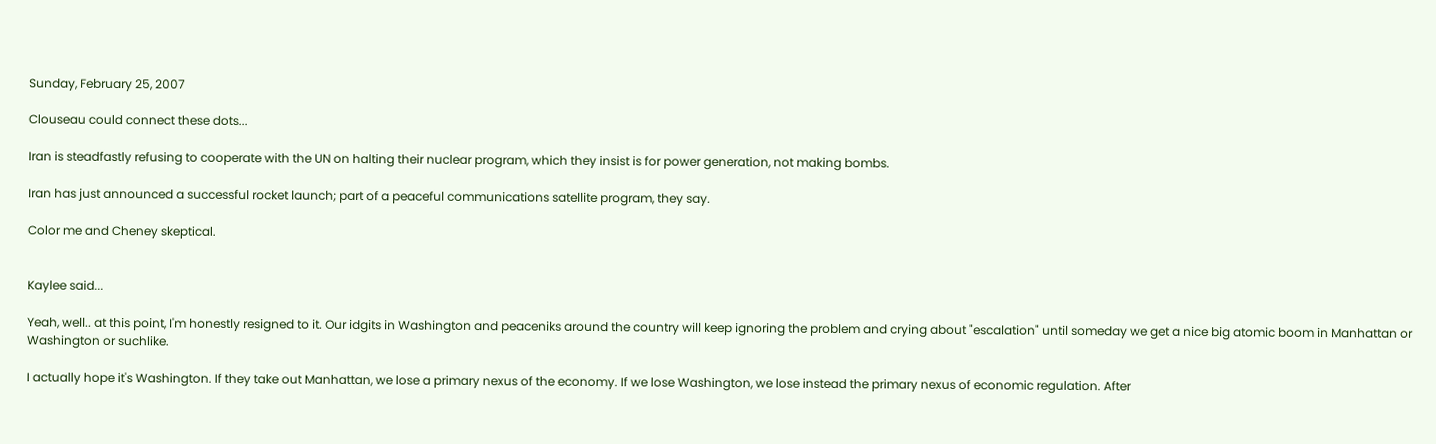Sunday, February 25, 2007

Clouseau could connect these dots...

Iran is steadfastly refusing to cooperate with the UN on halting their nuclear program, which they insist is for power generation, not making bombs.

Iran has just announced a successful rocket launch; part of a peaceful communications satellite program, they say.

Color me and Cheney skeptical.


Kaylee said...

Yeah, well.. at this point, I'm honestly resigned to it. Our idgits in Washington and peaceniks around the country will keep ignoring the problem and crying about "escalation" until someday we get a nice big atomic boom in Manhattan or Washington or suchlike.

I actually hope it's Washington. If they take out Manhattan, we lose a primary nexus of the economy. If we lose Washington, we lose instead the primary nexus of economic regulation. After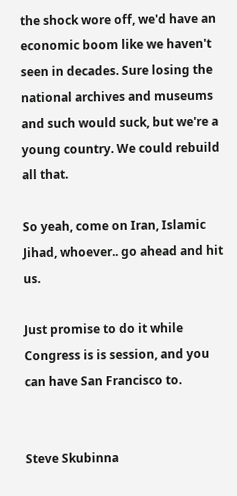the shock wore off, we'd have an economic boom like we haven't seen in decades. Sure losing the national archives and museums and such would suck, but we're a young country. We could rebuild all that.

So yeah, come on Iran, Islamic Jihad, whoever.. go ahead and hit us.

Just promise to do it while Congress is is session, and you can have San Francisco to.


Steve Skubinna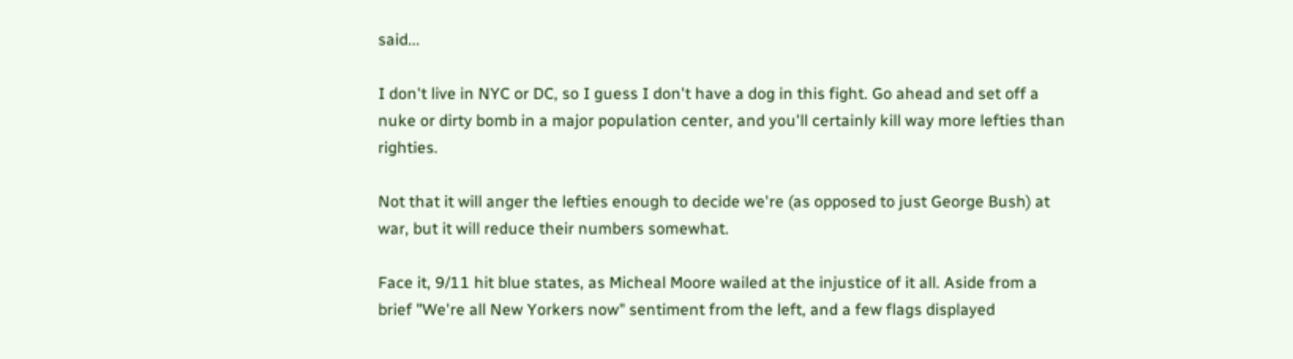said...

I don't live in NYC or DC, so I guess I don't have a dog in this fight. Go ahead and set off a nuke or dirty bomb in a major population center, and you'll certainly kill way more lefties than righties.

Not that it will anger the lefties enough to decide we're (as opposed to just George Bush) at war, but it will reduce their numbers somewhat.

Face it, 9/11 hit blue states, as Micheal Moore wailed at the injustice of it all. Aside from a brief "We're all New Yorkers now" sentiment from the left, and a few flags displayed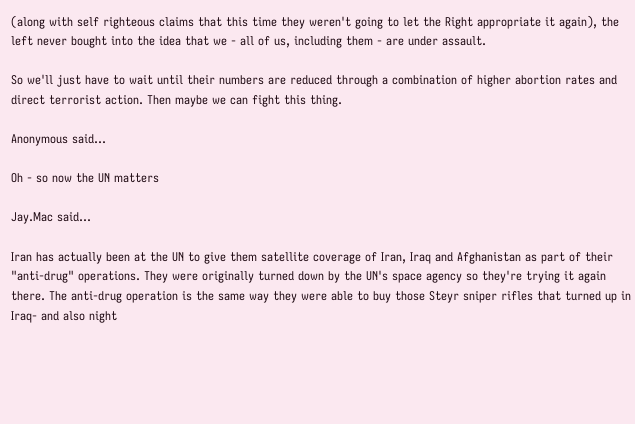(along with self righteous claims that this time they weren't going to let the Right appropriate it again), the left never bought into the idea that we - all of us, including them - are under assault.

So we'll just have to wait until their numbers are reduced through a combination of higher abortion rates and direct terrorist action. Then maybe we can fight this thing.

Anonymous said...

Oh - so now the UN matters

Jay.Mac said...

Iran has actually been at the UN to give them satellite coverage of Iran, Iraq and Afghanistan as part of their "anti-drug" operations. They were originally turned down by the UN's space agency so they're trying it again there. The anti-drug operation is the same way they were able to buy those Steyr sniper rifles that turned up in Iraq- and also night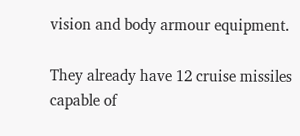vision and body armour equipment.

They already have 12 cruise missiles capable of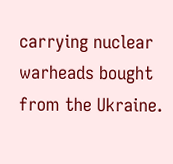carrying nuclear warheads bought from the Ukraine.